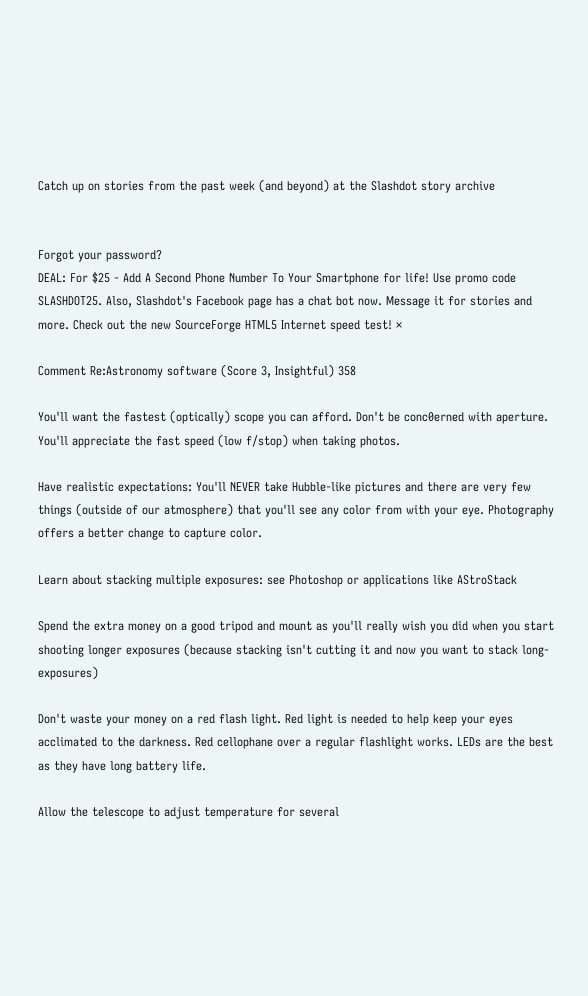Catch up on stories from the past week (and beyond) at the Slashdot story archive


Forgot your password?
DEAL: For $25 - Add A Second Phone Number To Your Smartphone for life! Use promo code SLASHDOT25. Also, Slashdot's Facebook page has a chat bot now. Message it for stories and more. Check out the new SourceForge HTML5 Internet speed test! ×

Comment Re:Astronomy software (Score 3, Insightful) 358

You'll want the fastest (optically) scope you can afford. Don't be conc0erned with aperture. You'll appreciate the fast speed (low f/stop) when taking photos.

Have realistic expectations: You'll NEVER take Hubble-like pictures and there are very few things (outside of our atmosphere) that you'll see any color from with your eye. Photography offers a better change to capture color.

Learn about stacking multiple exposures: see Photoshop or applications like AStroStack

Spend the extra money on a good tripod and mount as you'll really wish you did when you start shooting longer exposures (because stacking isn't cutting it and now you want to stack long-exposures)

Don't waste your money on a red flash light. Red light is needed to help keep your eyes acclimated to the darkness. Red cellophane over a regular flashlight works. LEDs are the best as they have long battery life.

Allow the telescope to adjust temperature for several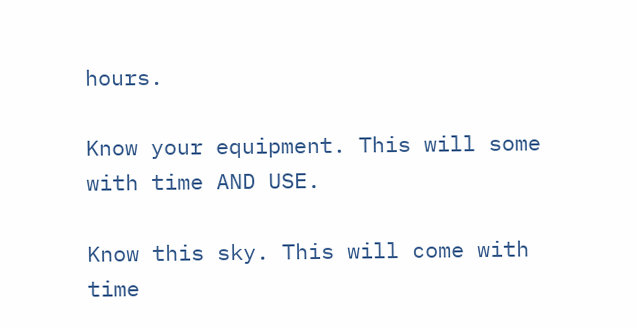hours.

Know your equipment. This will some with time AND USE.

Know this sky. This will come with time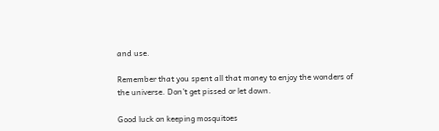and use.

Remember that you spent all that money to enjoy the wonders of the universe. Don't get pissed or let down.

Good luck on keeping mosquitoes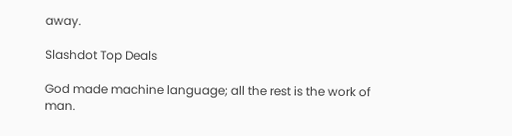away.

Slashdot Top Deals

God made machine language; all the rest is the work of man.